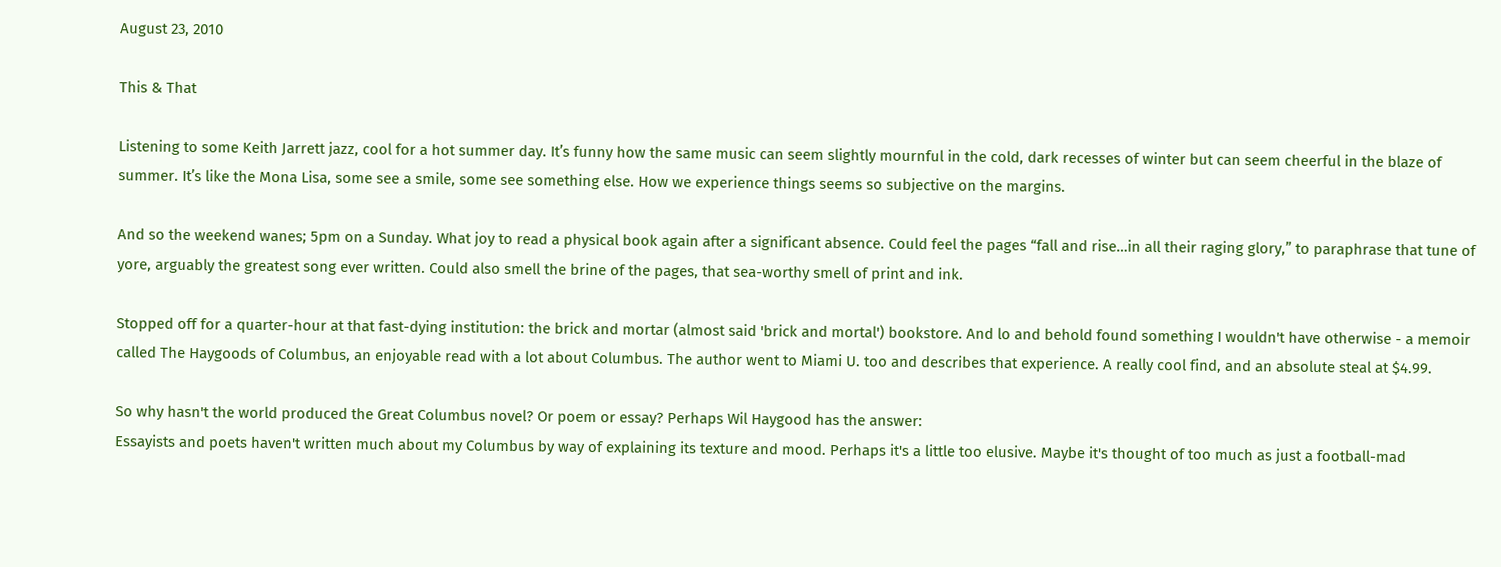August 23, 2010

This & That

Listening to some Keith Jarrett jazz, cool for a hot summer day. It’s funny how the same music can seem slightly mournful in the cold, dark recesses of winter but can seem cheerful in the blaze of summer. It’s like the Mona Lisa, some see a smile, some see something else. How we experience things seems so subjective on the margins.

And so the weekend wanes; 5pm on a Sunday. What joy to read a physical book again after a significant absence. Could feel the pages “fall and rise…in all their raging glory,” to paraphrase that tune of yore, arguably the greatest song ever written. Could also smell the brine of the pages, that sea-worthy smell of print and ink.

Stopped off for a quarter-hour at that fast-dying institution: the brick and mortar (almost said 'brick and mortal') bookstore. And lo and behold found something I wouldn't have otherwise - a memoir called The Haygoods of Columbus, an enjoyable read with a lot about Columbus. The author went to Miami U. too and describes that experience. A really cool find, and an absolute steal at $4.99.

So why hasn't the world produced the Great Columbus novel? Or poem or essay? Perhaps Wil Haygood has the answer:
Essayists and poets haven't written much about my Columbus by way of explaining its texture and mood. Perhaps it's a little too elusive. Maybe it's thought of too much as just a football-mad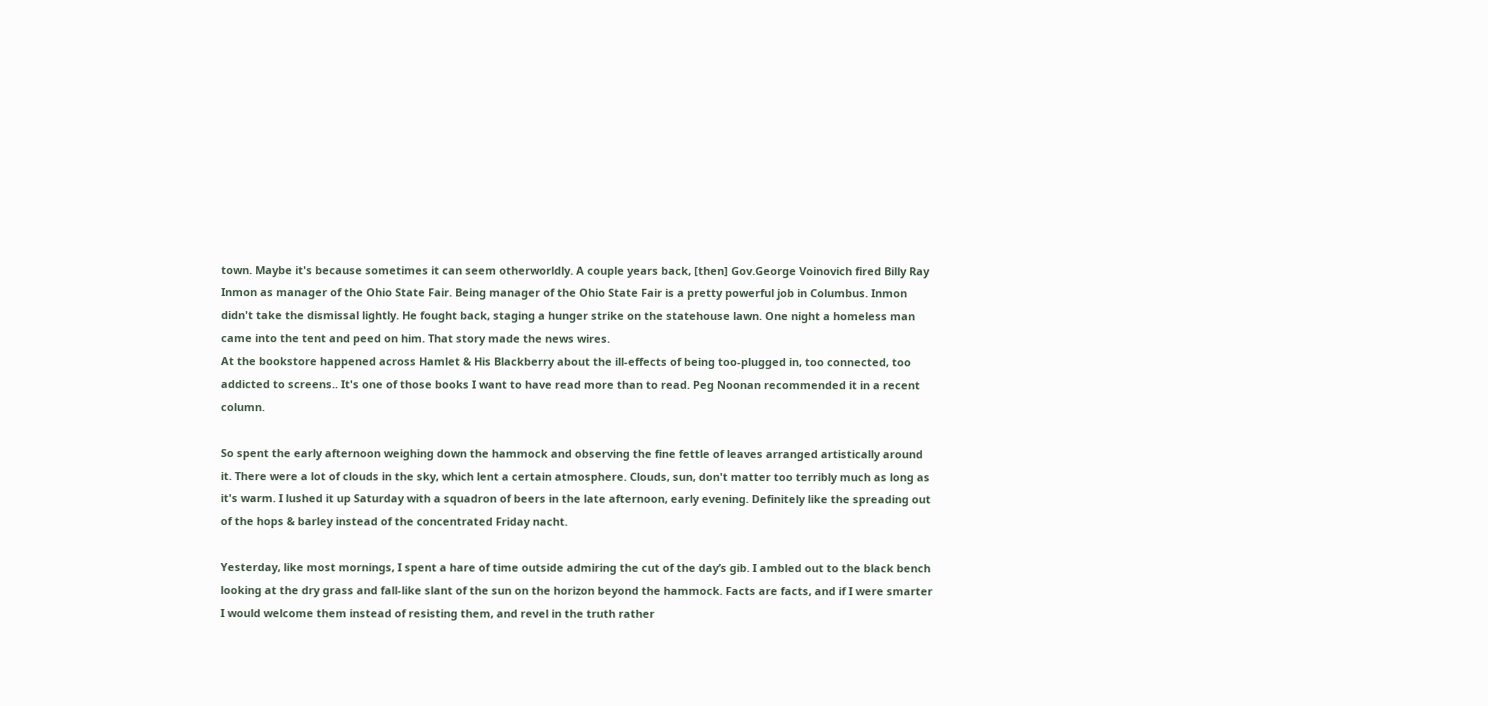town. Maybe it's because sometimes it can seem otherworldly. A couple years back, [then] Gov.George Voinovich fired Billy Ray Inmon as manager of the Ohio State Fair. Being manager of the Ohio State Fair is a pretty powerful job in Columbus. Inmon didn't take the dismissal lightly. He fought back, staging a hunger strike on the statehouse lawn. One night a homeless man came into the tent and peed on him. That story made the news wires.
At the bookstore happened across Hamlet & His Blackberry about the ill-effects of being too-plugged in, too connected, too addicted to screens.. It's one of those books I want to have read more than to read. Peg Noonan recommended it in a recent column.

So spent the early afternoon weighing down the hammock and observing the fine fettle of leaves arranged artistically around it. There were a lot of clouds in the sky, which lent a certain atmosphere. Clouds, sun, don't matter too terribly much as long as it's warm. I lushed it up Saturday with a squadron of beers in the late afternoon, early evening. Definitely like the spreading out of the hops & barley instead of the concentrated Friday nacht.

Yesterday, like most mornings, I spent a hare of time outside admiring the cut of the day’s gib. I ambled out to the black bench looking at the dry grass and fall-like slant of the sun on the horizon beyond the hammock. Facts are facts, and if I were smarter I would welcome them instead of resisting them, and revel in the truth rather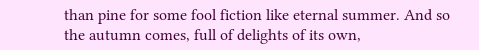than pine for some fool fiction like eternal summer. And so the autumn comes, full of delights of its own,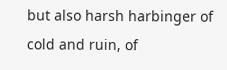but also harsh harbinger of cold and ruin, of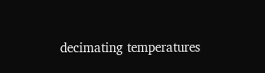decimating temperatures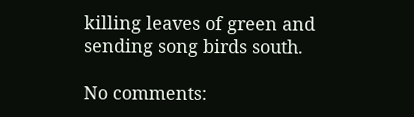killing leaves of green and sending song birds south.

No comments: